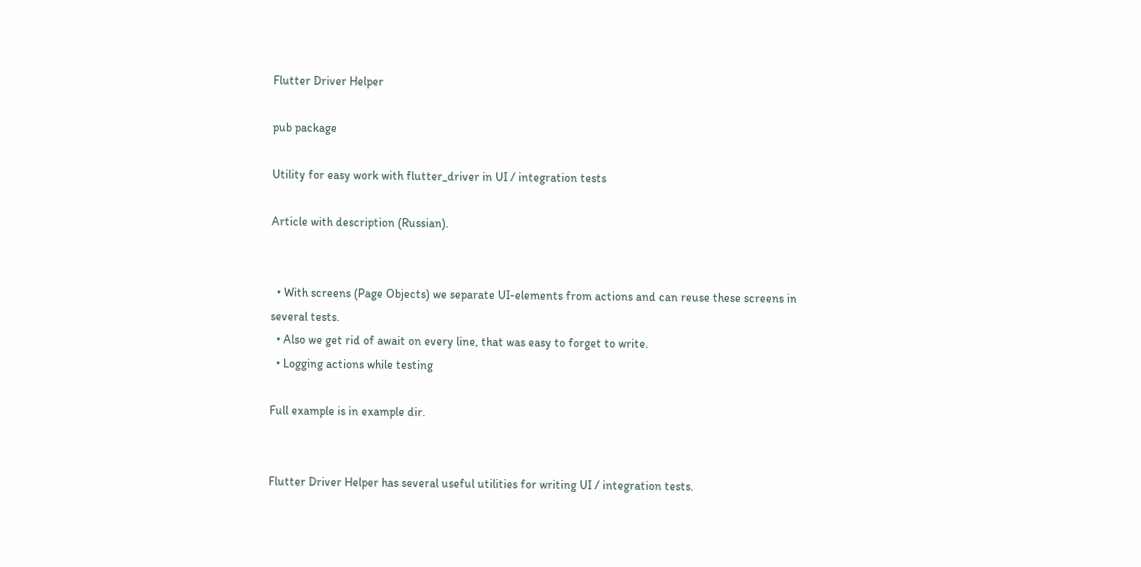Flutter Driver Helper

pub package

Utility for easy work with flutter_driver in UI / integration tests

Article with description (Russian).


  • With screens (Page Objects) we separate UI-elements from actions and can reuse these screens in several tests.
  • Also we get rid of await on every line, that was easy to forget to write.
  • Logging actions while testing

Full example is in example dir.


Flutter Driver Helper has several useful utilities for writing UI / integration tests.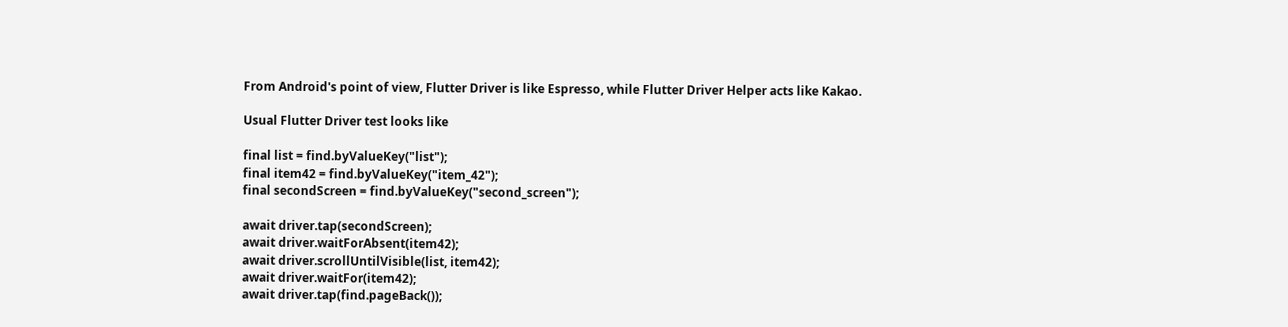From Android's point of view, Flutter Driver is like Espresso, while Flutter Driver Helper acts like Kakao.

Usual Flutter Driver test looks like

final list = find.byValueKey("list");
final item42 = find.byValueKey("item_42");
final secondScreen = find.byValueKey("second_screen");

await driver.tap(secondScreen);
await driver.waitForAbsent(item42);
await driver.scrollUntilVisible(list, item42);
await driver.waitFor(item42);
await driver.tap(find.pageBack());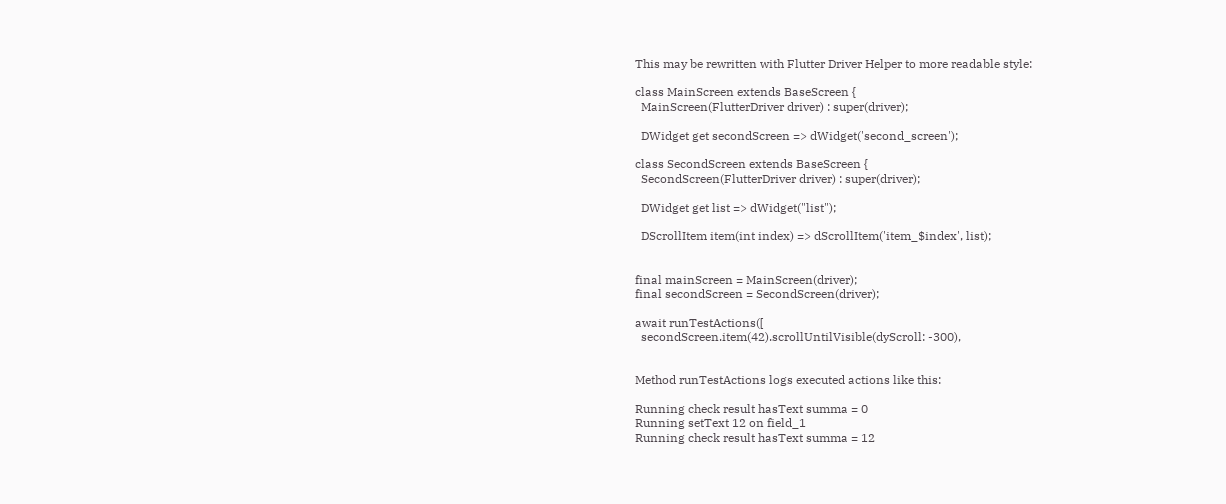This may be rewritten with Flutter Driver Helper to more readable style:

class MainScreen extends BaseScreen {
  MainScreen(FlutterDriver driver) : super(driver);

  DWidget get secondScreen => dWidget('second_screen');

class SecondScreen extends BaseScreen {
  SecondScreen(FlutterDriver driver) : super(driver);

  DWidget get list => dWidget("list");

  DScrollItem item(int index) => dScrollItem('item_$index', list);


final mainScreen = MainScreen(driver);
final secondScreen = SecondScreen(driver);

await runTestActions([
  secondScreen.item(42).scrollUntilVisible(dyScroll: -300),


Method runTestActions logs executed actions like this:

Running check result hasText summa = 0
Running setText 12 on field_1
Running check result hasText summa = 12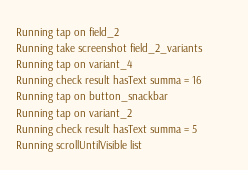Running tap on field_2
Running take screenshot field_2_variants
Running tap on variant_4
Running check result hasText summa = 16
Running tap on button_snackbar
Running tap on variant_2
Running check result hasText summa = 5
Running scrollUntilVisible list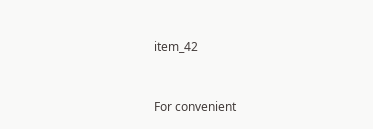item_42


For convenient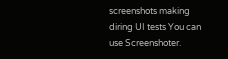screenshots making diring UI tests You can use Screenshoter.